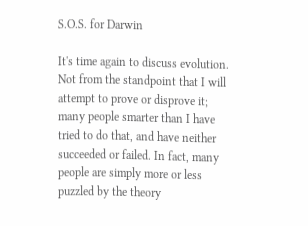S.O.S. for Darwin

It's time again to discuss evolution. Not from the standpoint that I will attempt to prove or disprove it; many people smarter than I have tried to do that, and have neither succeeded or failed. In fact, many people are simply more or less puzzled by the theory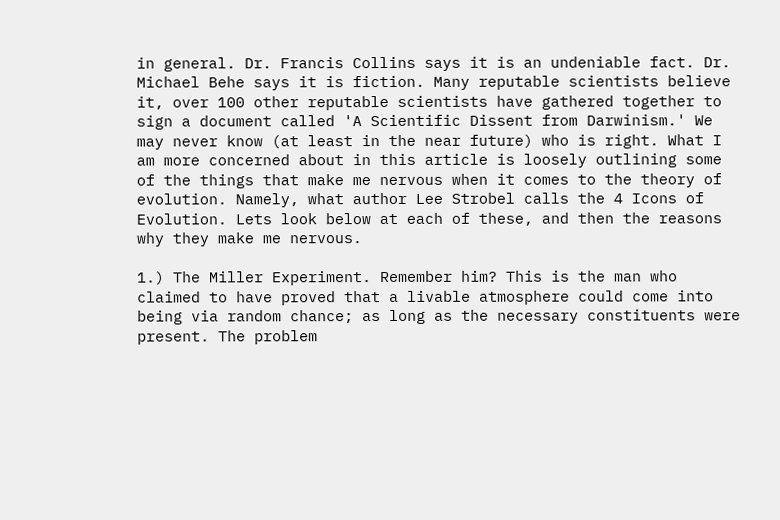in general. Dr. Francis Collins says it is an undeniable fact. Dr. Michael Behe says it is fiction. Many reputable scientists believe it, over 100 other reputable scientists have gathered together to sign a document called 'A Scientific Dissent from Darwinism.' We may never know (at least in the near future) who is right. What I am more concerned about in this article is loosely outlining some of the things that make me nervous when it comes to the theory of evolution. Namely, what author Lee Strobel calls the 4 Icons of Evolution. Lets look below at each of these, and then the reasons why they make me nervous.

1.) The Miller Experiment. Remember him? This is the man who claimed to have proved that a livable atmosphere could come into being via random chance; as long as the necessary constituents were present. The problem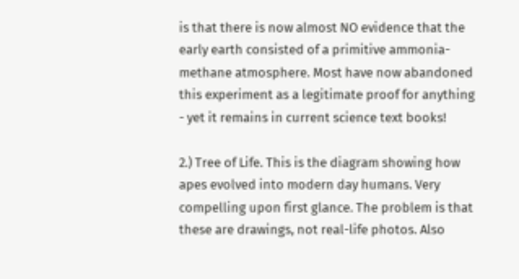is that there is now almost NO evidence that the early earth consisted of a primitive ammonia-methane atmosphere. Most have now abandoned this experiment as a legitimate proof for anything - yet it remains in current science text books!

2.) Tree of Life. This is the diagram showing how apes evolved into modern day humans. Very compelling upon first glance. The problem is that these are drawings, not real-life photos. Also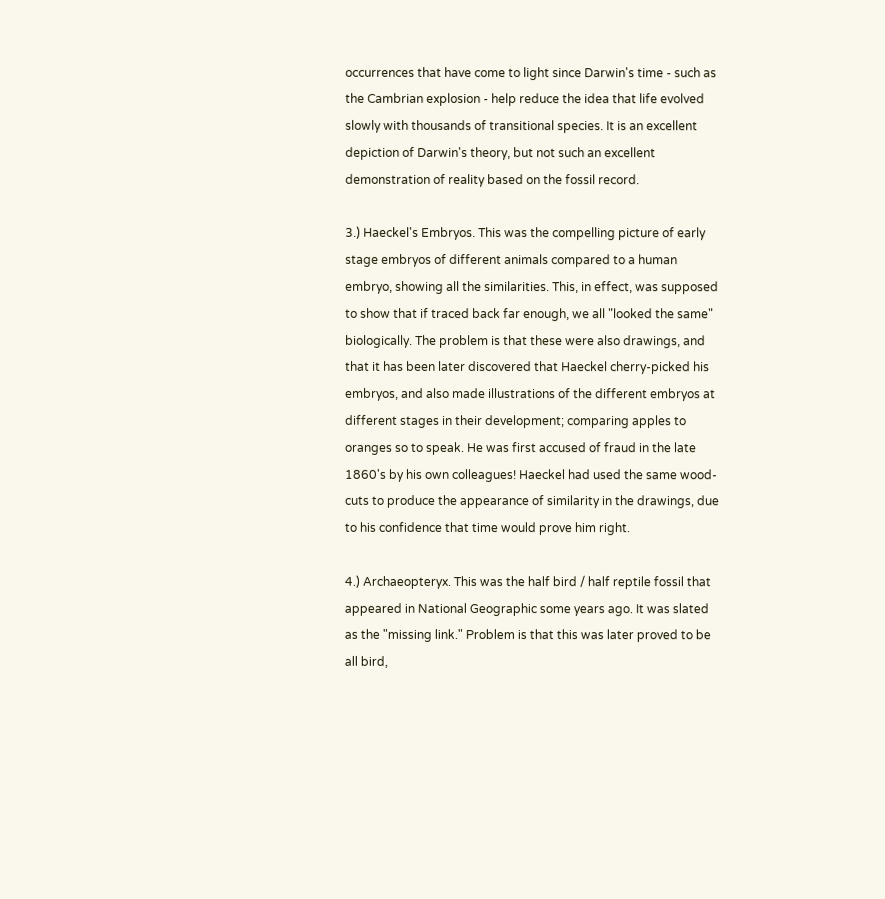occurrences that have come to light since Darwin's time - such as the Cambrian explosion - help reduce the idea that life evolved slowly with thousands of transitional species. It is an excellent depiction of Darwin's theory, but not such an excellent demonstration of reality based on the fossil record.

3.) Haeckel's Embryos. This was the compelling picture of early stage embryos of different animals compared to a human embryo, showing all the similarities. This, in effect, was supposed to show that if traced back far enough, we all "looked the same" biologically. The problem is that these were also drawings, and that it has been later discovered that Haeckel cherry-picked his embryos, and also made illustrations of the different embryos at different stages in their development; comparing apples to oranges so to speak. He was first accused of fraud in the late 1860's by his own colleagues! Haeckel had used the same wood-cuts to produce the appearance of similarity in the drawings, due to his confidence that time would prove him right.

4.) Archaeopteryx. This was the half bird / half reptile fossil that appeared in National Geographic some years ago. It was slated as the "missing link." Problem is that this was later proved to be all bird,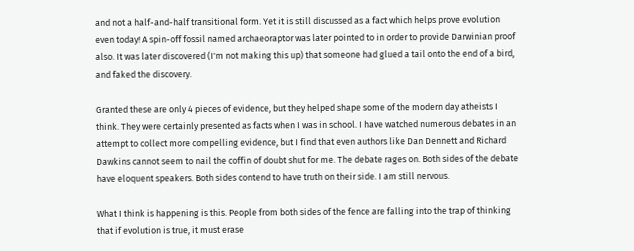and not a half-and-half transitional form. Yet it is still discussed as a fact which helps prove evolution even today! A spin-off fossil named archaeoraptor was later pointed to in order to provide Darwinian proof also. It was later discovered (I'm not making this up) that someone had glued a tail onto the end of a bird, and faked the discovery.

Granted these are only 4 pieces of evidence, but they helped shape some of the modern day atheists I think. They were certainly presented as facts when I was in school. I have watched numerous debates in an attempt to collect more compelling evidence, but I find that even authors like Dan Dennett and Richard Dawkins cannot seem to nail the coffin of doubt shut for me. The debate rages on. Both sides of the debate have eloquent speakers. Both sides contend to have truth on their side. I am still nervous.

What I think is happening is this. People from both sides of the fence are falling into the trap of thinking that if evolution is true, it must erase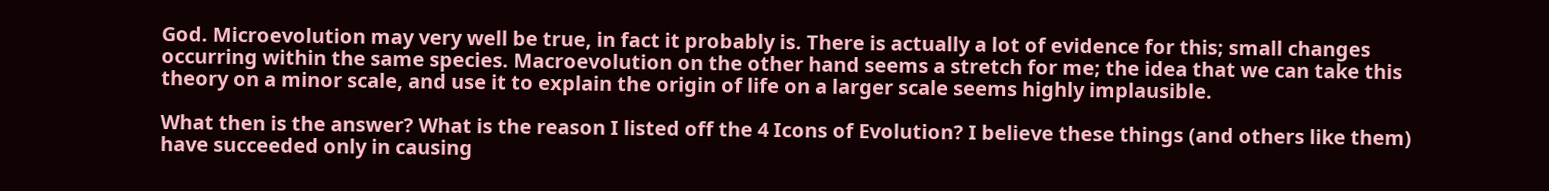God. Microevolution may very well be true, in fact it probably is. There is actually a lot of evidence for this; small changes occurring within the same species. Macroevolution on the other hand seems a stretch for me; the idea that we can take this theory on a minor scale, and use it to explain the origin of life on a larger scale seems highly implausible.

What then is the answer? What is the reason I listed off the 4 Icons of Evolution? I believe these things (and others like them) have succeeded only in causing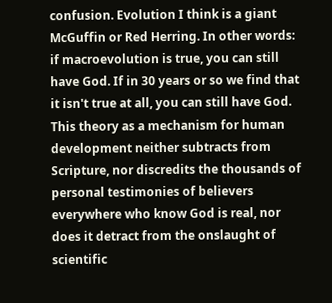confusion. Evolution I think is a giant McGuffin or Red Herring. In other words: if macroevolution is true, you can still have God. If in 30 years or so we find that it isn't true at all, you can still have God. This theory as a mechanism for human development neither subtracts from Scripture, nor discredits the thousands of personal testimonies of believers everywhere who know God is real, nor does it detract from the onslaught of scientific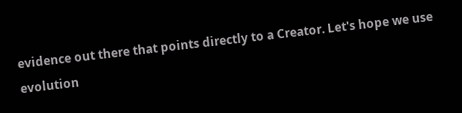evidence out there that points directly to a Creator. Let's hope we use evolution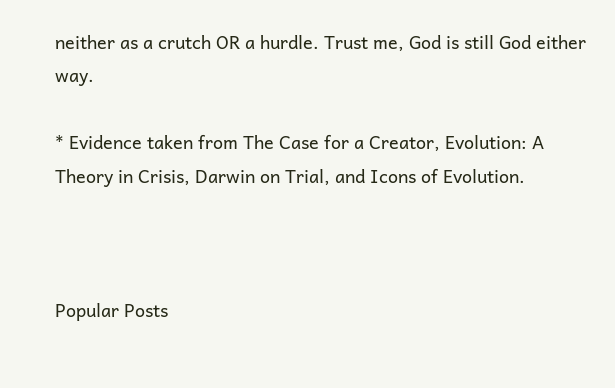neither as a crutch OR a hurdle. Trust me, God is still God either way.

* Evidence taken from The Case for a Creator, Evolution: A Theory in Crisis, Darwin on Trial, and Icons of Evolution.



Popular Posts